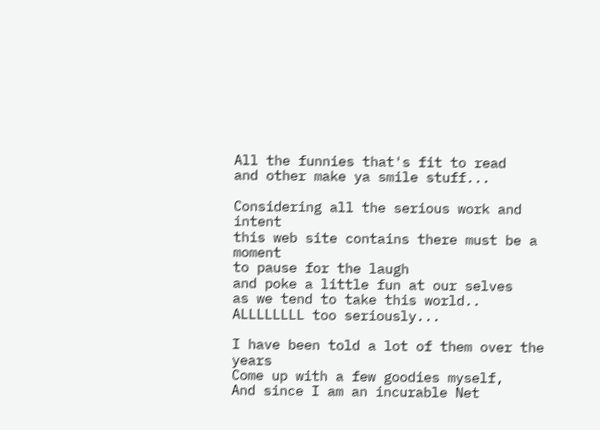All the funnies that's fit to read
and other make ya smile stuff...

Considering all the serious work and intent
this web site contains there must be a moment
to pause for the laugh
and poke a little fun at our selves
as we tend to take this world..
ALLLLLLLL too seriously...

I have been told a lot of them over the years
Come up with a few goodies myself,
And since I am an incurable Net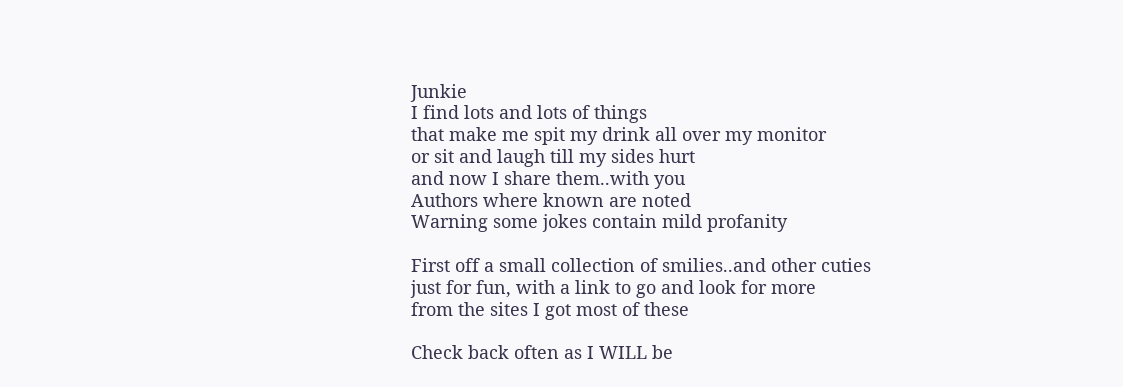Junkie
I find lots and lots of things
that make me spit my drink all over my monitor
or sit and laugh till my sides hurt
and now I share them..with you
Authors where known are noted
Warning some jokes contain mild profanity

First off a small collection of smilies..and other cuties
just for fun, with a link to go and look for more
from the sites I got most of these

Check back often as I WILL be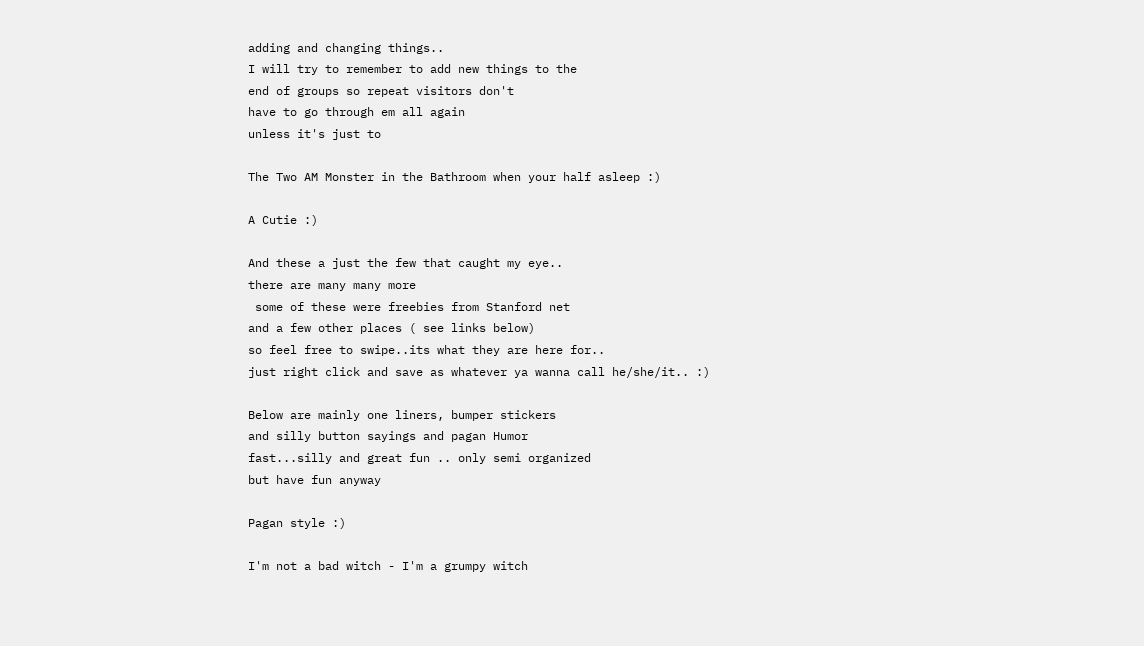adding and changing things..
I will try to remember to add new things to the
end of groups so repeat visitors don't
have to go through em all again
unless it's just to

The Two AM Monster in the Bathroom when your half asleep :)

A Cutie :)

And these a just the few that caught my eye..
there are many many more
 some of these were freebies from Stanford net
and a few other places ( see links below)
so feel free to swipe..its what they are here for..
just right click and save as whatever ya wanna call he/she/it.. :)

Below are mainly one liners, bumper stickers
and silly button sayings and pagan Humor
fast...silly and great fun .. only semi organized
but have fun anyway

Pagan style :)

I'm not a bad witch - I'm a grumpy witch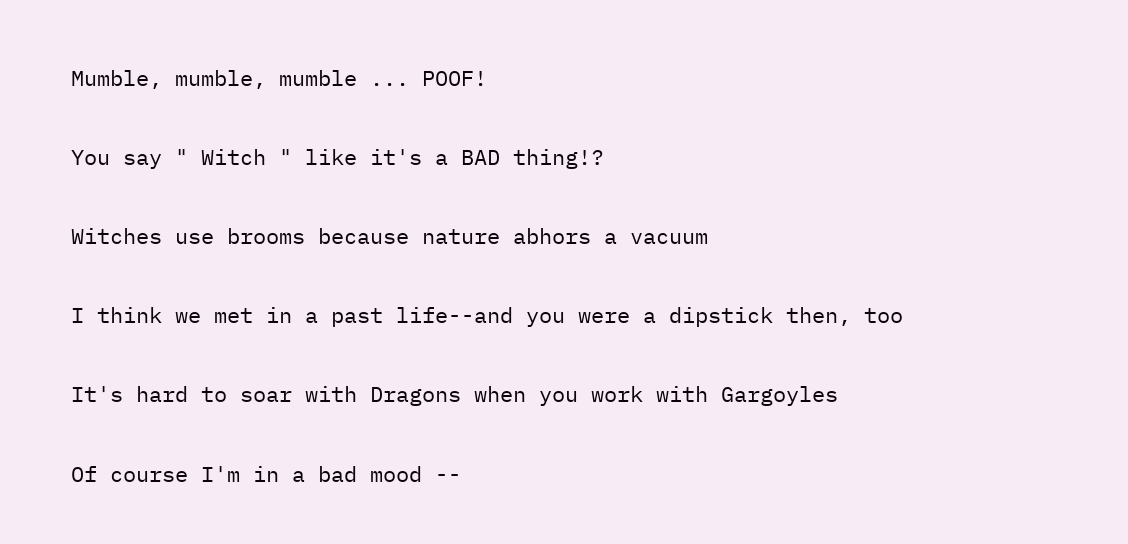Mumble, mumble, mumble ... POOF!

You say " Witch " like it's a BAD thing!?

Witches use brooms because nature abhors a vacuum

I think we met in a past life--and you were a dipstick then, too

It's hard to soar with Dragons when you work with Gargoyles

Of course I'm in a bad mood --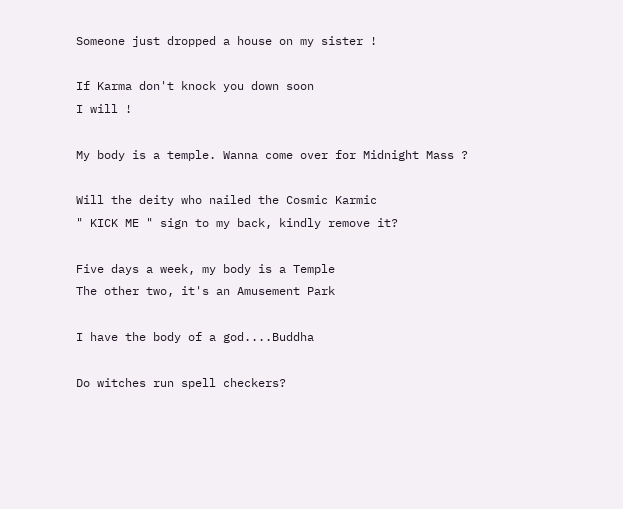Someone just dropped a house on my sister !

If Karma don't knock you down soon
I will !

My body is a temple. Wanna come over for Midnight Mass ?

Will the deity who nailed the Cosmic Karmic
" KICK ME " sign to my back, kindly remove it?

Five days a week, my body is a Temple
The other two, it's an Amusement Park

I have the body of a god....Buddha

Do witches run spell checkers?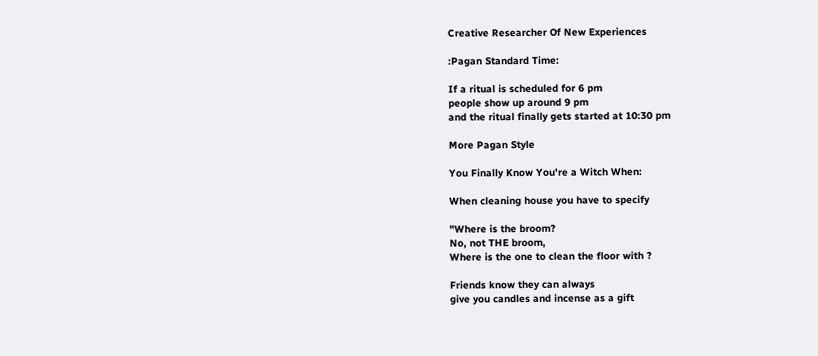Creative Researcher Of New Experiences

:Pagan Standard Time:

If a ritual is scheduled for 6 pm
people show up around 9 pm
and the ritual finally gets started at 10:30 pm

More Pagan Style

You Finally Know You're a Witch When:

When cleaning house you have to specify

"Where is the broom?
No, not THE broom,
Where is the one to clean the floor with ?

Friends know they can always
give you candles and incense as a gift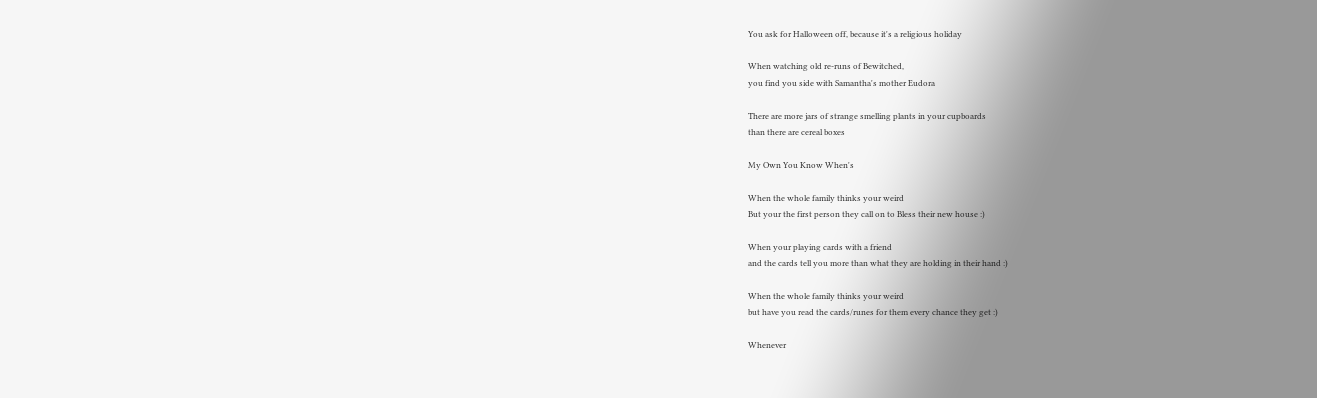You ask for Halloween off, because it's a religious holiday

When watching old re-runs of Bewitched,
you find you side with Samantha's mother Eudora

There are more jars of strange smelling plants in your cupboards
than there are cereal boxes

My Own You Know When's

When the whole family thinks your weird
But your the first person they call on to Bless their new house :)

When your playing cards with a friend
and the cards tell you more than what they are holding in their hand :)

When the whole family thinks your weird
but have you read the cards/runes for them every chance they get :)

Whenever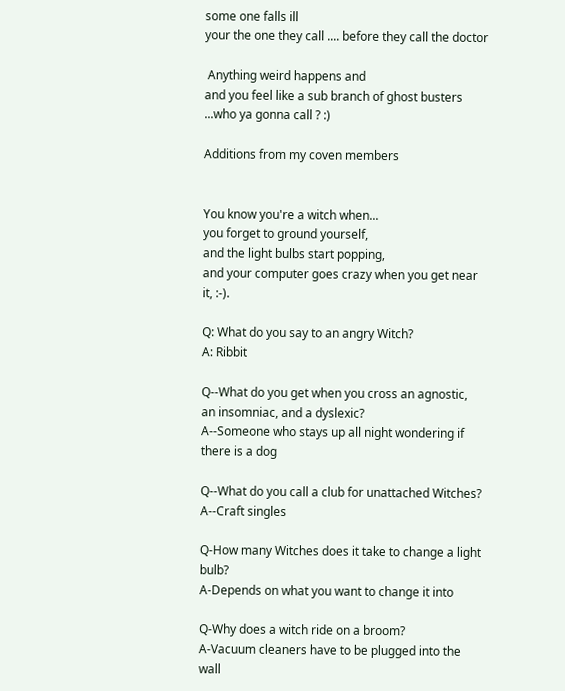some one falls ill
your the one they call .... before they call the doctor

 Anything weird happens and
and you feel like a sub branch of ghost busters ...who ya gonna call ? :)

Additions from my coven members


You know you're a witch when...
you forget to ground yourself,
and the light bulbs start popping,
and your computer goes crazy when you get near it, :-).

Q: What do you say to an angry Witch?
A: Ribbit

Q--What do you get when you cross an agnostic,
an insomniac, and a dyslexic?
A--Someone who stays up all night wondering if there is a dog

Q--What do you call a club for unattached Witches?
A--Craft singles

Q-How many Witches does it take to change a light bulb?
A-Depends on what you want to change it into

Q-Why does a witch ride on a broom?
A-Vacuum cleaners have to be plugged into the wall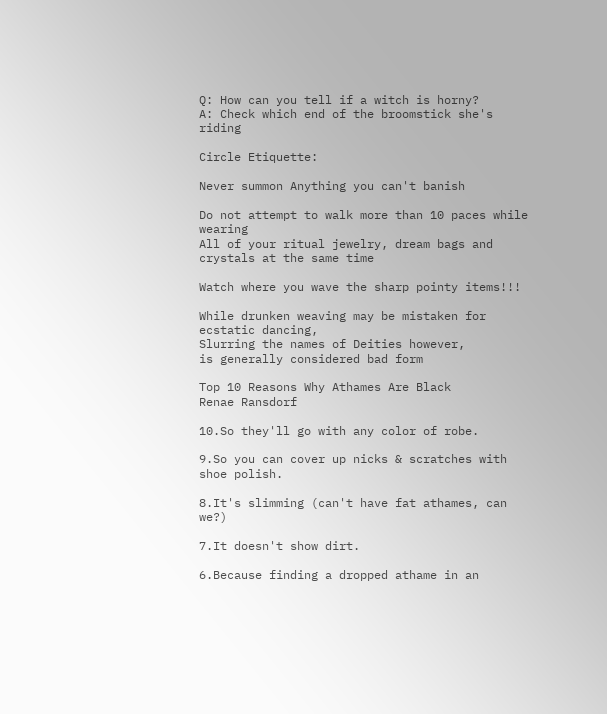Q: How can you tell if a witch is horny?
A: Check which end of the broomstick she's riding

Circle Etiquette:

Never summon Anything you can't banish

Do not attempt to walk more than 10 paces while wearing
All of your ritual jewelry, dream bags and crystals at the same time

Watch where you wave the sharp pointy items!!!

While drunken weaving may be mistaken for ecstatic dancing,
Slurring the names of Deities however,
is generally considered bad form

Top 10 Reasons Why Athames Are Black
Renae Ransdorf

10.So they'll go with any color of robe.

9.So you can cover up nicks & scratches with shoe polish.

8.It's slimming (can't have fat athames, can we?)

7.It doesn't show dirt.

6.Because finding a dropped athame in an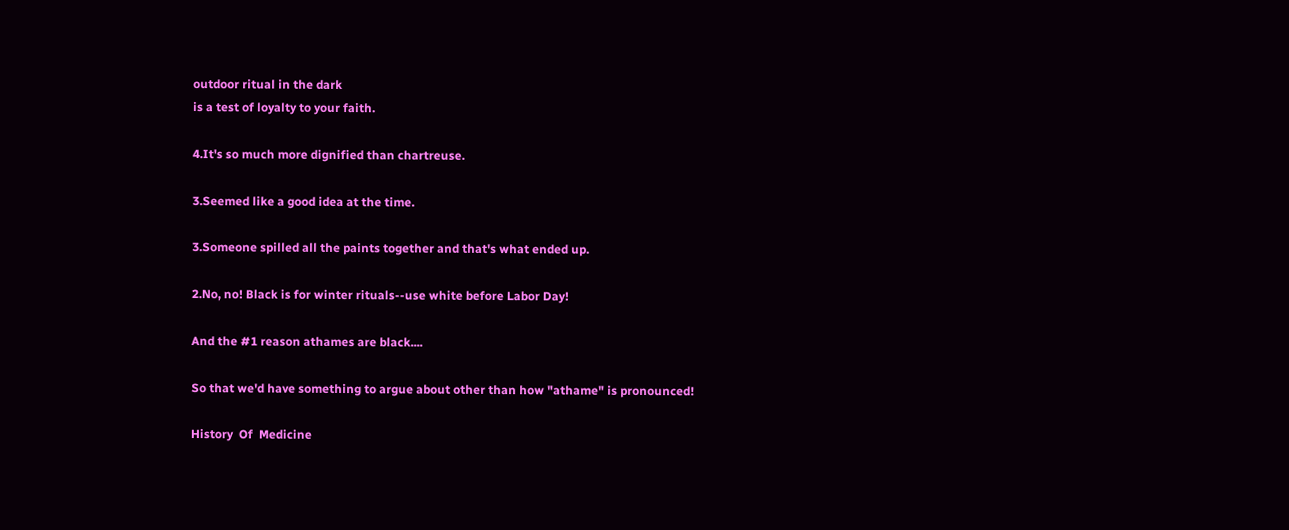outdoor ritual in the dark
is a test of loyalty to your faith.

4.It's so much more dignified than chartreuse.

3.Seemed like a good idea at the time.

3.Someone spilled all the paints together and that's what ended up.

2.No, no! Black is for winter rituals--use white before Labor Day!

And the #1 reason athames are black....

So that we'd have something to argue about other than how "athame" is pronounced!

History  Of  Medicine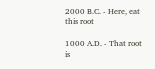2000 B.C. - Here, eat this root

1000 A.D. - That root is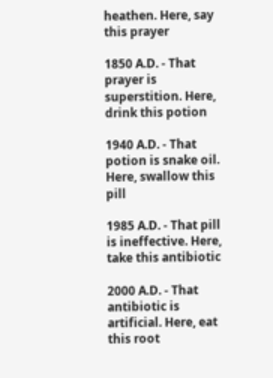heathen. Here, say this prayer

1850 A.D. - That prayer is superstition. Here, drink this potion

1940 A.D. - That potion is snake oil. Here, swallow this pill

1985 A.D. - That pill is ineffective. Here, take this antibiotic

2000 A.D. - That antibiotic is artificial. Here, eat this root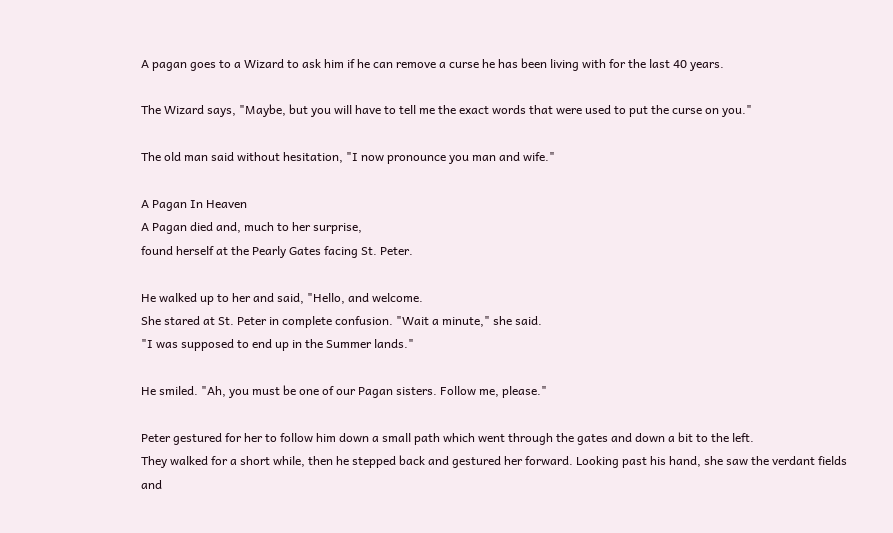A pagan goes to a Wizard to ask him if he can remove a curse he has been living with for the last 40 years.

The Wizard says, "Maybe, but you will have to tell me the exact words that were used to put the curse on you."

The old man said without hesitation, "I now pronounce you man and wife."

A Pagan In Heaven
A Pagan died and, much to her surprise,
found herself at the Pearly Gates facing St. Peter.

He walked up to her and said, "Hello, and welcome.
She stared at St. Peter in complete confusion. "Wait a minute," she said.
"I was supposed to end up in the Summer lands."

He smiled. "Ah, you must be one of our Pagan sisters. Follow me, please."

Peter gestured for her to follow him down a small path which went through the gates and down a bit to the left.
They walked for a short while, then he stepped back and gestured her forward. Looking past his hand, she saw the verdant fields and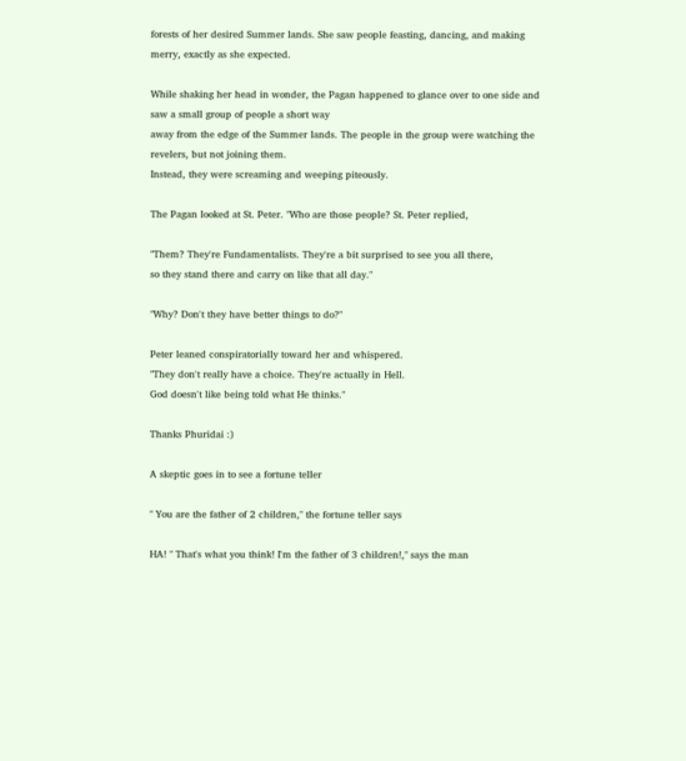forests of her desired Summer lands. She saw people feasting, dancing, and making merry, exactly as she expected.

While shaking her head in wonder, the Pagan happened to glance over to one side and saw a small group of people a short way
away from the edge of the Summer lands. The people in the group were watching the revelers, but not joining them.
Instead, they were screaming and weeping piteously.

The Pagan looked at St. Peter. "Who are those people? St. Peter replied,

"Them? They're Fundamentalists. They're a bit surprised to see you all there,
so they stand there and carry on like that all day."

"Why? Don't they have better things to do?"

Peter leaned conspiratorially toward her and whispered.
"They don't really have a choice. They're actually in Hell.
God doesn't like being told what He thinks."

Thanks Phuridai :)

A skeptic goes in to see a fortune teller

" You are the father of 2 children," the fortune teller says

HA! " That's what you think! I'm the father of 3 children!," says the man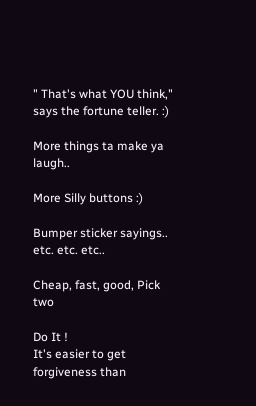" That's what YOU think," says the fortune teller. :)

More things ta make ya laugh..

More Silly buttons :)

Bumper sticker sayings..
etc. etc. etc..

Cheap, fast, good, Pick two

Do It !
It's easier to get forgiveness than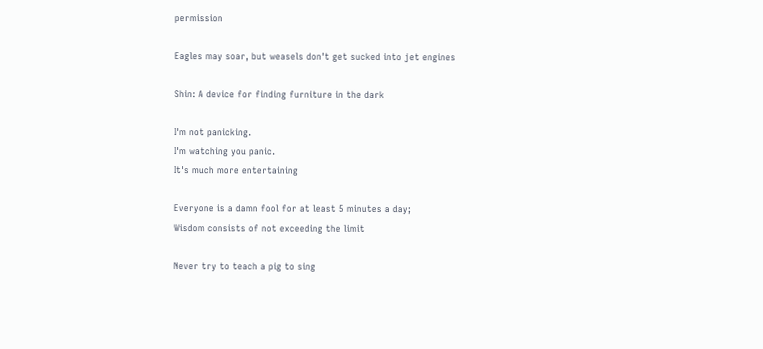permission

Eagles may soar, but weasels don't get sucked into jet engines

Shin: A device for finding furniture in the dark

I'm not panicking.
I'm watching you panic.
It's much more entertaining

Everyone is a damn fool for at least 5 minutes a day;
Wisdom consists of not exceeding the limit

Never try to teach a pig to sing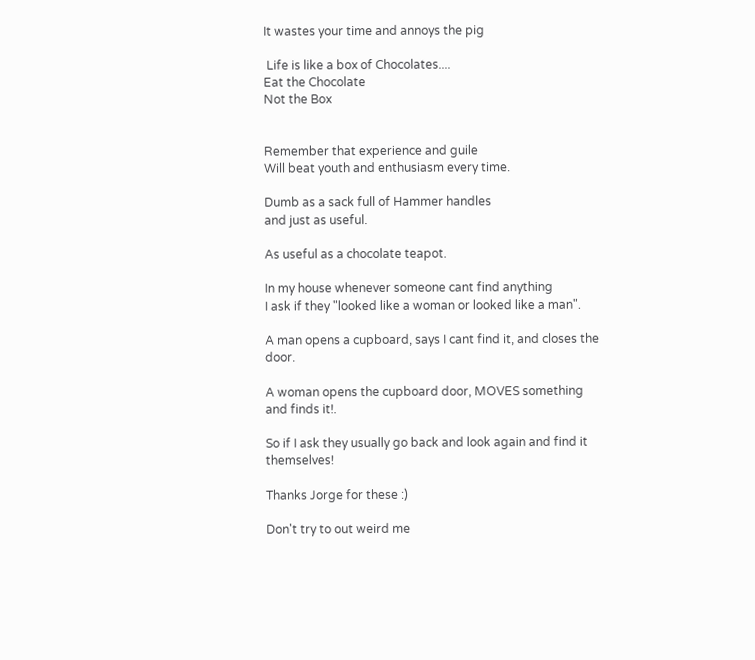It wastes your time and annoys the pig

 Life is like a box of Chocolates....
Eat the Chocolate
Not the Box


Remember that experience and guile
Will beat youth and enthusiasm every time.

Dumb as a sack full of Hammer handles
and just as useful.

As useful as a chocolate teapot.

In my house whenever someone cant find anything
I ask if they "looked like a woman or looked like a man".

A man opens a cupboard, says I cant find it, and closes the door.

A woman opens the cupboard door, MOVES something and finds it!.

So if I ask they usually go back and look again and find it themselves!

Thanks Jorge for these :)

Don't try to out weird me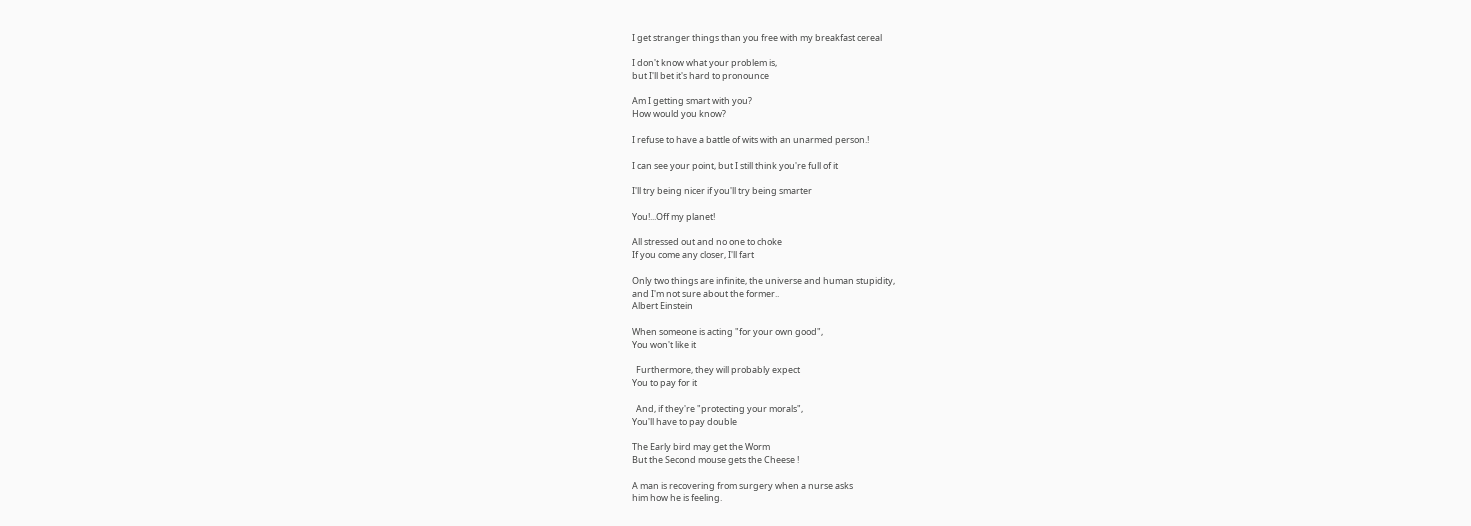I get stranger things than you free with my breakfast cereal

I don't know what your problem is,
but I'll bet it's hard to pronounce

Am I getting smart with you?
How would you know?

I refuse to have a battle of wits with an unarmed person.!

I can see your point, but I still think you're full of it

I'll try being nicer if you'll try being smarter

You!...Off my planet!

All stressed out and no one to choke
If you come any closer, I'll fart

Only two things are infinite, the universe and human stupidity,
and I'm not sure about the former..
Albert Einstein

When someone is acting "for your own good",
You won't like it

  Furthermore, they will probably expect
You to pay for it

  And, if they're "protecting your morals",
You'll have to pay double

The Early bird may get the Worm
But the Second mouse gets the Cheese !

A man is recovering from surgery when a nurse asks
him how he is feeling.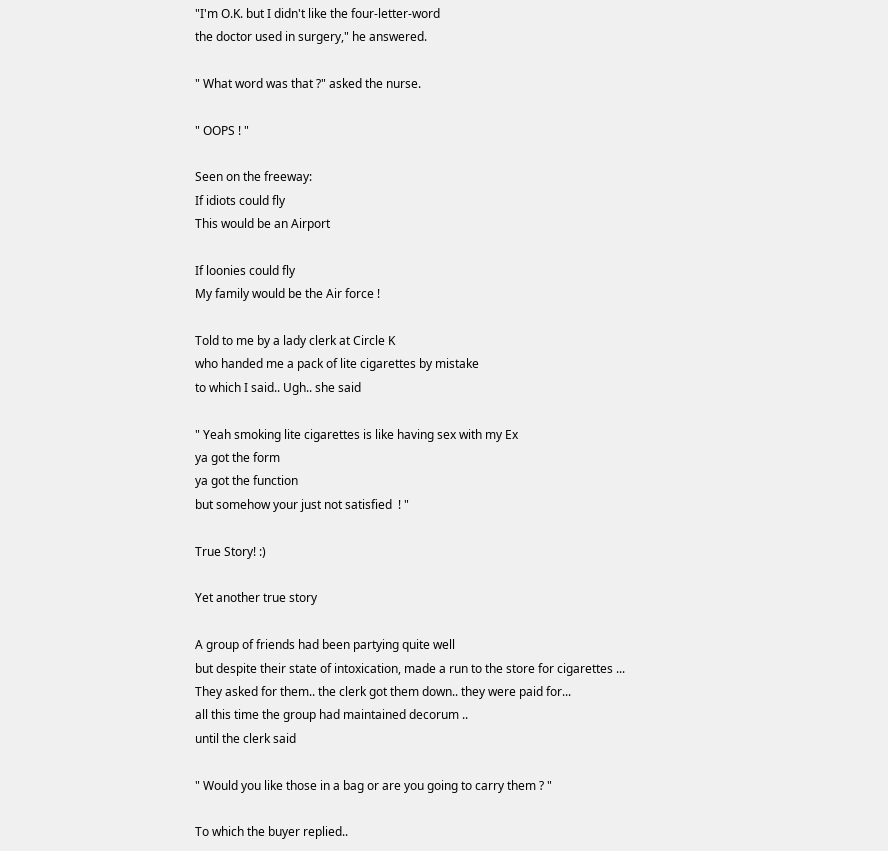"I'm O.K. but I didn't like the four-letter-word
the doctor used in surgery," he answered.

" What word was that ?" asked the nurse.

" OOPS ! "

Seen on the freeway:
If idiots could fly
This would be an Airport

If loonies could fly
My family would be the Air force !

Told to me by a lady clerk at Circle K
who handed me a pack of lite cigarettes by mistake
to which I said.. Ugh.. she said

" Yeah smoking lite cigarettes is like having sex with my Ex
ya got the form
ya got the function
but somehow your just not satisfied  ! "

True Story! :)

Yet another true story

A group of friends had been partying quite well
but despite their state of intoxication, made a run to the store for cigarettes ...
They asked for them.. the clerk got them down.. they were paid for...
all this time the group had maintained decorum ..
until the clerk said

" Would you like those in a bag or are you going to carry them ? "

To which the buyer replied..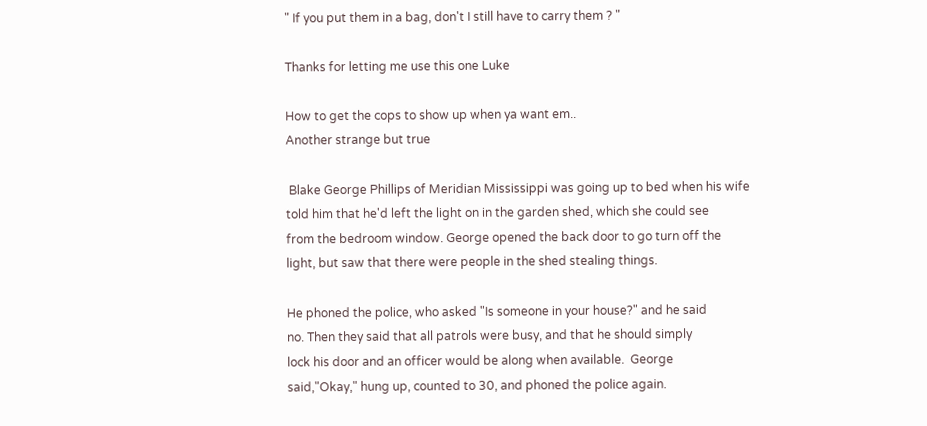" If you put them in a bag, don't I still have to carry them ? "

Thanks for letting me use this one Luke

How to get the cops to show up when ya want em..
Another strange but true

 Blake George Phillips of Meridian Mississippi was going up to bed when his wife
told him that he'd left the light on in the garden shed, which she could see
from the bedroom window. George opened the back door to go turn off the
light, but saw that there were people in the shed stealing things.

He phoned the police, who asked "Is someone in your house?" and he said
no. Then they said that all patrols were busy, and that he should simply
lock his door and an officer would be along when available.  George
said,"Okay," hung up, counted to 30, and phoned the police again.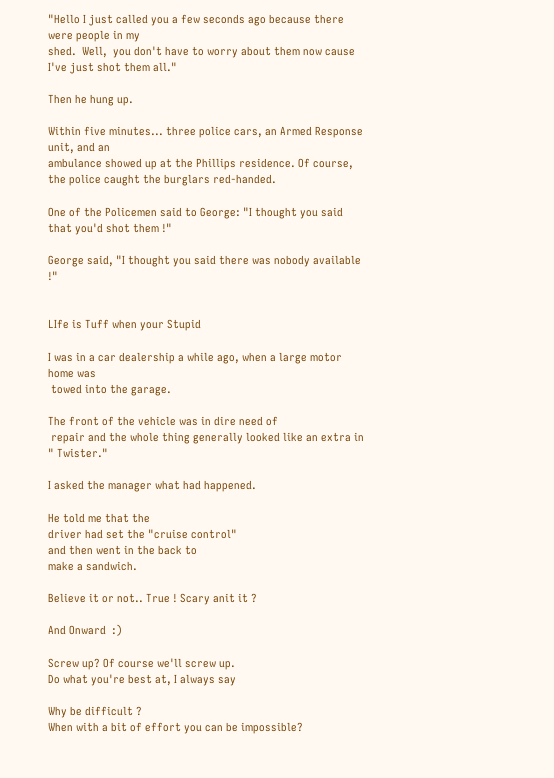"Hello I just called you a few seconds ago because there were people in my
shed.  Well,  you don't have to worry about them now cause I've just shot them all."

Then he hung up.

Within five minutes... three police cars, an Armed Response unit, and an
ambulance showed up at the Phillips residence. Of course, the police caught the burglars red-handed.

One of the Policemen said to George: "I thought you said that you'd shot them !"

George said, "I thought you said there was nobody available !"


LIfe is Tuff when your Stupid

I was in a car dealership a while ago, when a large motor home was
 towed into the garage.

The front of the vehicle was in dire need of
 repair and the whole thing generally looked like an extra in " Twister."

I asked the manager what had happened.

He told me that the
driver had set the "cruise control"
and then went in the back to
make a sandwich.

Believe it or not.. True ! Scary anit it ?

And Onward  :)

Screw up? Of course we'll screw up.
Do what you're best at, I always say

Why be difficult ?
When with a bit of effort you can be impossible?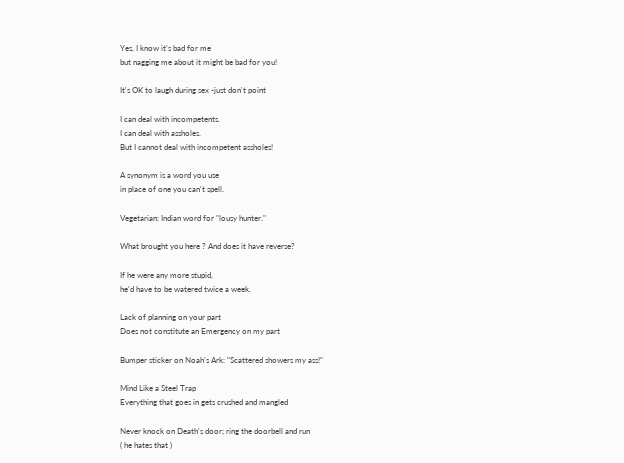Yes, I know it's bad for me
but nagging me about it might be bad for you!

It's OK to laugh during sex -just don't point

I can deal with incompetents.
I can deal with assholes.
But I cannot deal with incompetent assholes!

A synonym is a word you use
in place of one you can't spell.

Vegetarian: Indian word for "lousy hunter."

What brought you here ? And does it have reverse?

If he were any more stupid,
he'd have to be watered twice a week.

Lack of planning on your part
Does not constitute an Emergency on my part

Bumper sticker on Noah's Ark: "Scattered showers my ass!"

Mind Like a Steel Trap
Everything that goes in gets crushed and mangled

Never knock on Death's door; ring the doorbell and run
( he hates that )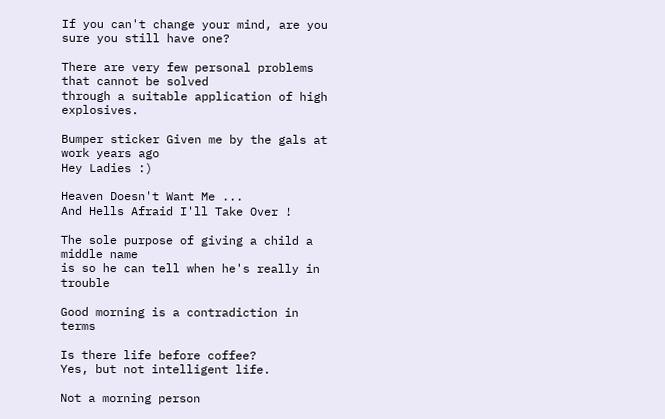If you can't change your mind, are you sure you still have one?

There are very few personal problems that cannot be solved
through a suitable application of high explosives.

Bumper sticker Given me by the gals at work years ago
Hey Ladies :)

Heaven Doesn't Want Me ...
And Hells Afraid I'll Take Over !

The sole purpose of giving a child a middle name
is so he can tell when he's really in trouble

Good morning is a contradiction in terms

Is there life before coffee?
Yes, but not intelligent life.

Not a morning person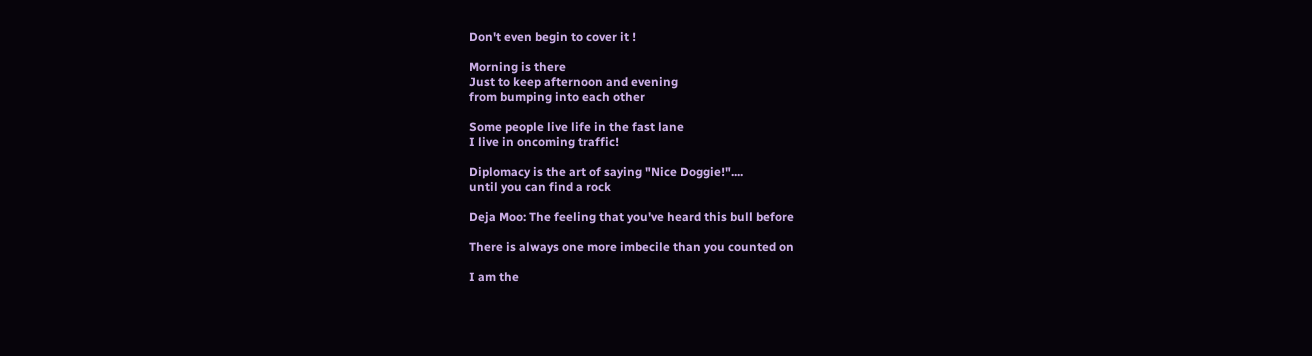Don't even begin to cover it !

Morning is there
Just to keep afternoon and evening
from bumping into each other

Some people live life in the fast lane
I live in oncoming traffic!

Diplomacy is the art of saying "Nice Doggie!"....
until you can find a rock

Deja Moo: The feeling that you've heard this bull before

There is always one more imbecile than you counted on

I am the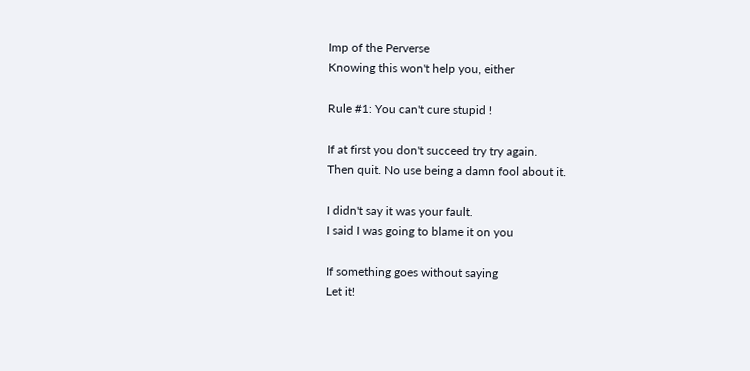Imp of the Perverse
Knowing this won't help you, either

Rule #1: You can't cure stupid !

If at first you don't succeed try try again.
Then quit. No use being a damn fool about it.

I didn't say it was your fault.
I said I was going to blame it on you

If something goes without saying
Let it!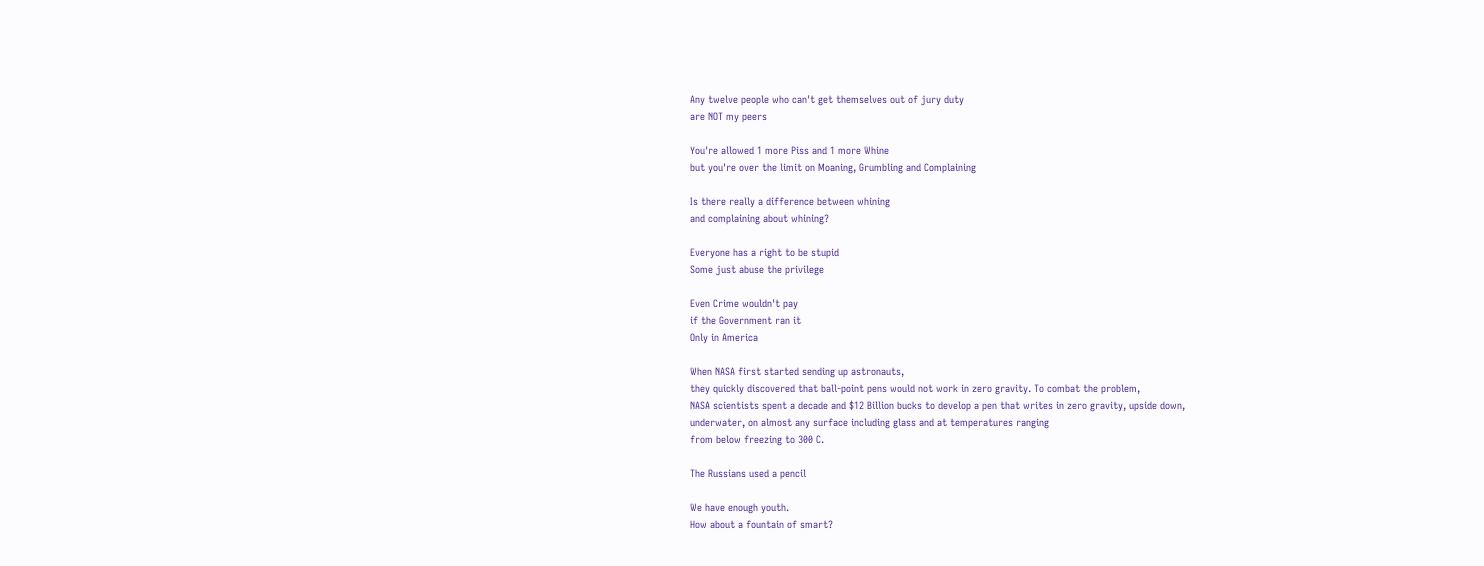Any twelve people who can't get themselves out of jury duty
are NOT my peers

You're allowed 1 more Piss and 1 more Whine
but you're over the limit on Moaning, Grumbling and Complaining

Is there really a difference between whining
and complaining about whining?

Everyone has a right to be stupid
Some just abuse the privilege

Even Crime wouldn't pay
if the Government ran it
Only in America

When NASA first started sending up astronauts,
they quickly discovered that ball-point pens would not work in zero gravity. To combat the problem,
NASA scientists spent a decade and $12 Billion bucks to develop a pen that writes in zero gravity, upside down,
underwater, on almost any surface including glass and at temperatures ranging
from below freezing to 300 C.

The Russians used a pencil

We have enough youth.
How about a fountain of smart?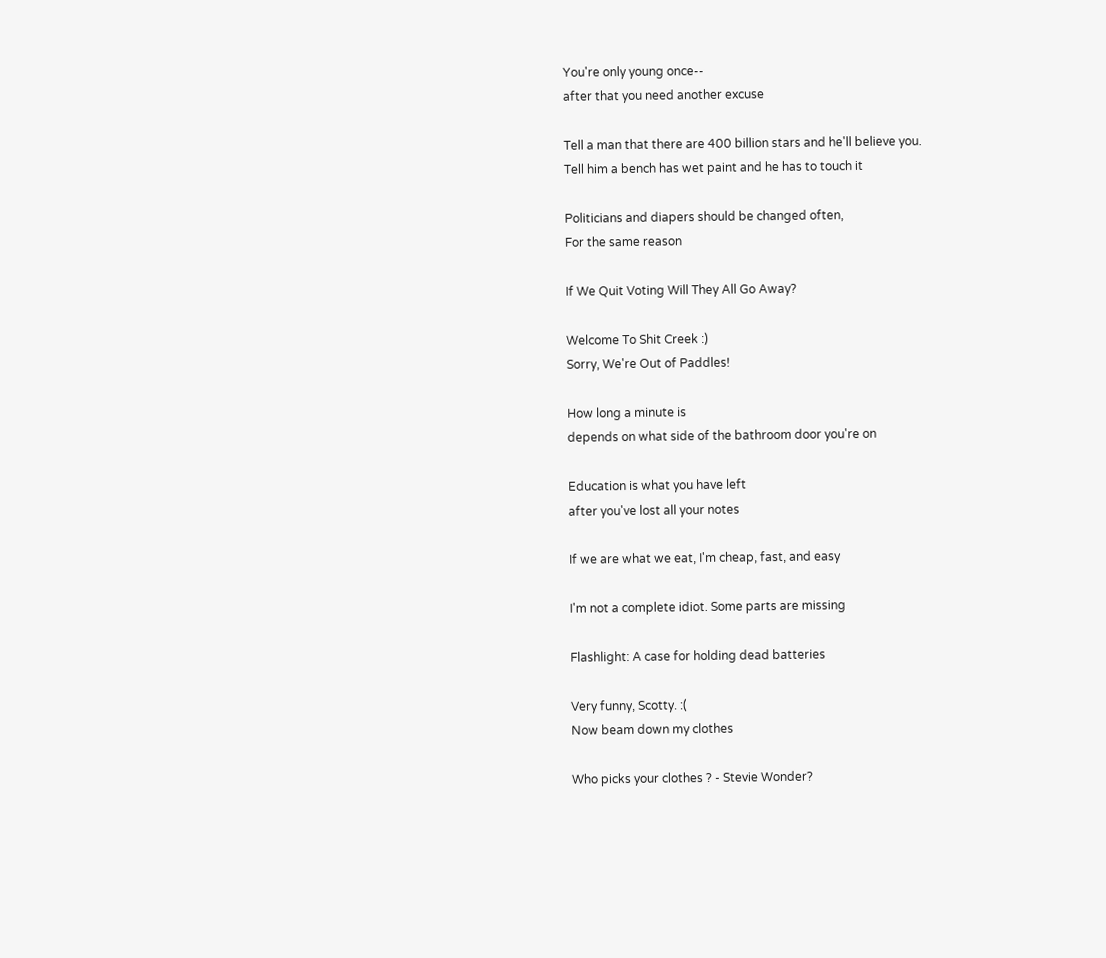You're only young once--
after that you need another excuse

Tell a man that there are 400 billion stars and he'll believe you.
Tell him a bench has wet paint and he has to touch it

Politicians and diapers should be changed often,
For the same reason

If We Quit Voting Will They All Go Away?

Welcome To Shit Creek :)
Sorry, We're Out of Paddles!

How long a minute is
depends on what side of the bathroom door you're on

Education is what you have left
after you've lost all your notes

If we are what we eat, I'm cheap, fast, and easy

I'm not a complete idiot. Some parts are missing

Flashlight: A case for holding dead batteries

Very funny, Scotty. :(
Now beam down my clothes

Who picks your clothes ? - Stevie Wonder?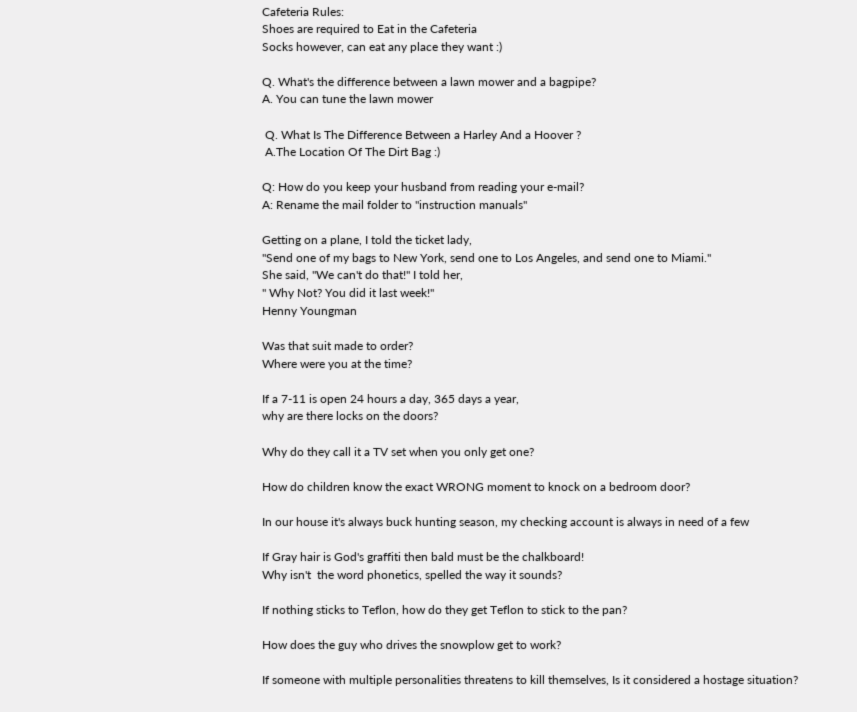Cafeteria Rules:
Shoes are required to Eat in the Cafeteria
Socks however, can eat any place they want :)

Q. What's the difference between a lawn mower and a bagpipe?
A. You can tune the lawn mower

 Q. What Is The Difference Between a Harley And a Hoover ?
 A.The Location Of The Dirt Bag :)

Q: How do you keep your husband from reading your e-mail?
A: Rename the mail folder to "instruction manuals"

Getting on a plane, I told the ticket lady,
"Send one of my bags to New York, send one to Los Angeles, and send one to Miami."
She said, "We can't do that!" I told her,
" Why Not? You did it last week!"
Henny Youngman

Was that suit made to order?
Where were you at the time?

If a 7-11 is open 24 hours a day, 365 days a year,
why are there locks on the doors?

Why do they call it a TV set when you only get one?

How do children know the exact WRONG moment to knock on a bedroom door?

In our house it's always buck hunting season, my checking account is always in need of a few

If Gray hair is God's graffiti then bald must be the chalkboard!
Why isn't  the word phonetics, spelled the way it sounds?

If nothing sticks to Teflon, how do they get Teflon to stick to the pan?

How does the guy who drives the snowplow get to work?

If someone with multiple personalities threatens to kill themselves, Is it considered a hostage situation?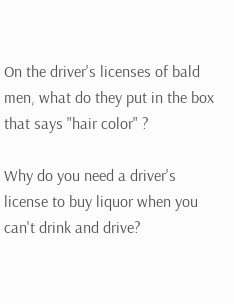On the driver's licenses of bald men, what do they put in the box that says "hair color" ?

Why do you need a driver's license to buy liquor when you can't drink and drive?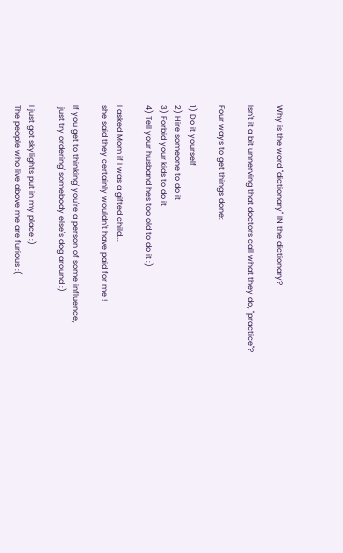Why is the word "dictionary" IN the dictionary?

Isn't it a bit unnerving that doctors call what they do, "practice"?

Four ways to get things done:

1) Do it yourself
2) Hire someone to do it
3) Forbid your kids to do it
4) Tell your husband hes too old to do it :)

I asked Mom if I was a gifted child...
she said they certainly wouldn't have paid for me !

If you get to thinking' you're a person of some influence,
 just try ordering' somebody else's dog around :)

I just got skylights put in my place :)
The people who live above me are furious :(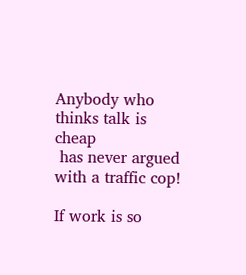Anybody who thinks talk is cheap
 has never argued with a traffic cop!

If work is so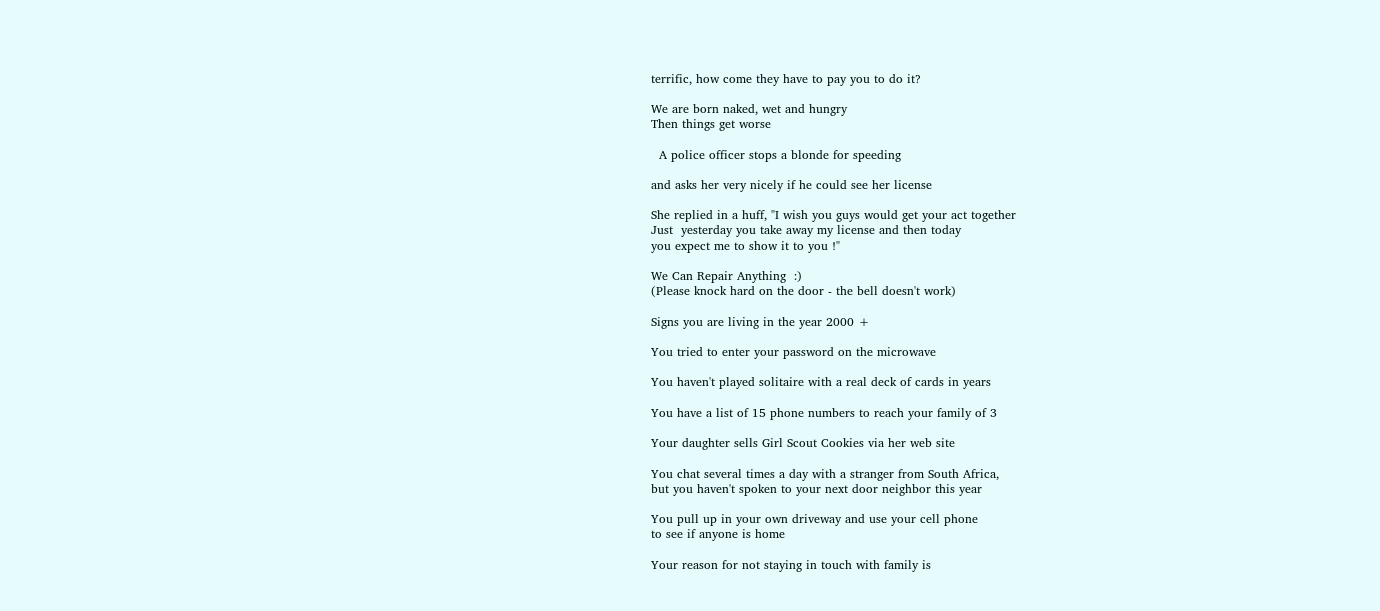terrific, how come they have to pay you to do it?

We are born naked, wet and hungry
Then things get worse

  A police officer stops a blonde for speeding

and asks her very nicely if he could see her license

She replied in a huff, "I wish you guys would get your act together
Just  yesterday you take away my license and then today
you expect me to show it to you !"

We Can Repair Anything  :)
(Please knock hard on the door - the bell doesn't work)

Signs you are living in the year 2000 +

You tried to enter your password on the microwave

You haven't played solitaire with a real deck of cards in years

You have a list of 15 phone numbers to reach your family of 3

Your daughter sells Girl Scout Cookies via her web site

You chat several times a day with a stranger from South Africa,
but you haven't spoken to your next door neighbor this year

You pull up in your own driveway and use your cell phone
to see if anyone is home

Your reason for not staying in touch with family is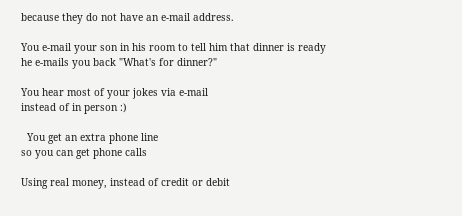because they do not have an e-mail address.

You e-mail your son in his room to tell him that dinner is ready
he e-mails you back "What's for dinner?"

You hear most of your jokes via e-mail
instead of in person :)

  You get an extra phone line
so you can get phone calls

Using real money, instead of credit or debit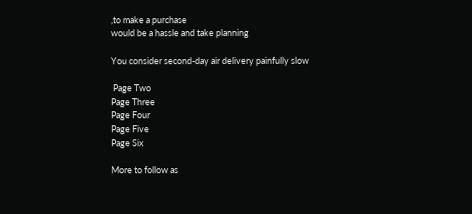,to make a purchase
would be a hassle and take planning

You consider second-day air delivery painfully slow

 Page Two
Page Three
Page Four
Page Five
Page Six

More to follow as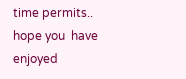time permits..
hope you  have enjoyed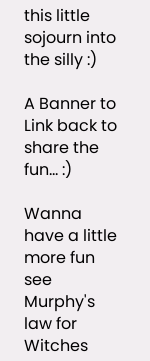this little sojourn into the silly :)

A Banner to Link back to share the fun... :)

Wanna have a little more fun
see Murphy's law for Witches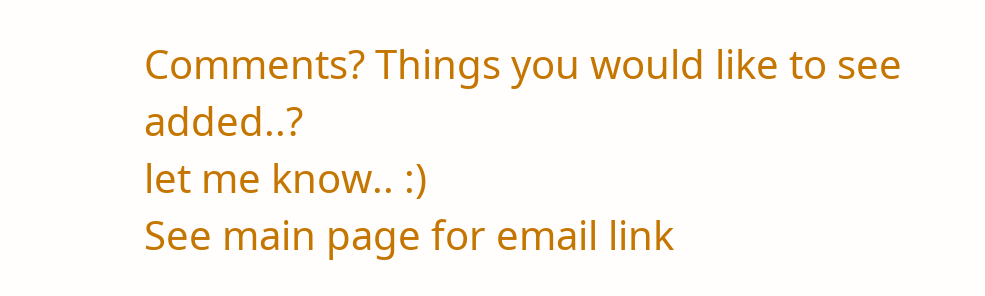Comments? Things you would like to see added..?
let me know.. :)
See main page for email link